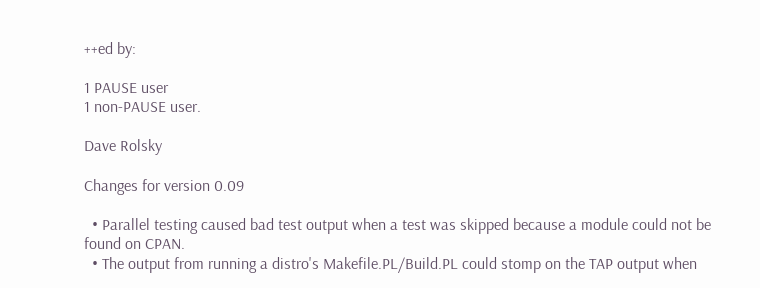++ed by:

1 PAUSE user
1 non-PAUSE user.

Dave Rolsky

Changes for version 0.09

  • Parallel testing caused bad test output when a test was skipped because a module could not be found on CPAN.
  • The output from running a distro's Makefile.PL/Build.PL could stomp on the TAP output when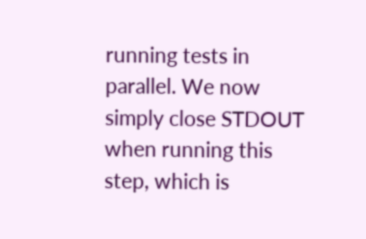running tests in parallel. We now simply close STDOUT when running this step, which is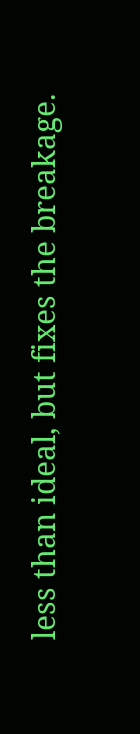less than ideal, but fixes the breakage.